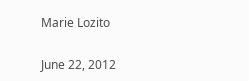Marie Lozito

June 22, 2012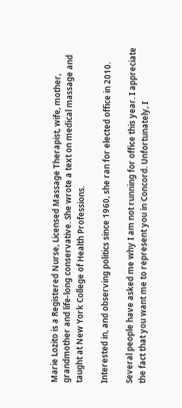Marie Lozito is a Registered Nurse, Licensed Massage Therapist, wife, mother, grandmother and life-long conservative. She wrote a text on medical massage and taught at New York College of Health Professions.

Interested in, and observing politics since 1960, she ran for elected office in 2010.

Several people have asked me why I am not running for office this year. I appreciate the fact that you want me to represent you in Concord. Unfortunately, I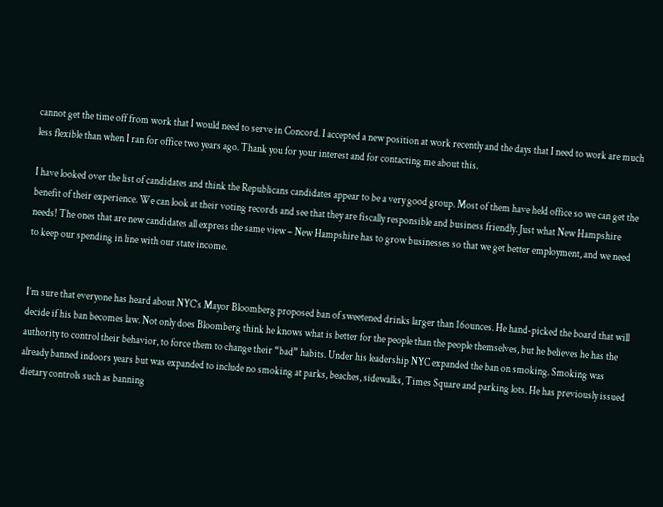cannot get the time off from work that I would need to serve in Concord. I accepted a new position at work recently and the days that I need to work are much less flexible than when I ran for office two years ago. Thank you for your interest and for contacting me about this.

I have looked over the list of candidates and think the Republicans candidates appear to be a very good group. Most of them have held office so we can get the benefit of their experience. We can look at their voting records and see that they are fiscally responsible and business friendly. Just what New Hampshire needs! The ones that are new candidates all express the same view – New Hampshire has to grow businesses so that we get better employment, and we need to keep our spending in line with our state income.


I’m sure that everyone has heard about NYC’s Mayor Bloomberg proposed ban of sweetened drinks larger than 16ounces. He hand-picked the board that will decide if his ban becomes law. Not only does Bloomberg think he knows what is better for the people than the people themselves, but he believes he has the authority to control their behavior, to force them to change their “bad” habits. Under his leadership NYC expanded the ban on smoking. Smoking was already banned indoors years but was expanded to include no smoking at parks, beaches, sidewalks, Times Square and parking lots. He has previously issued dietary controls such as banning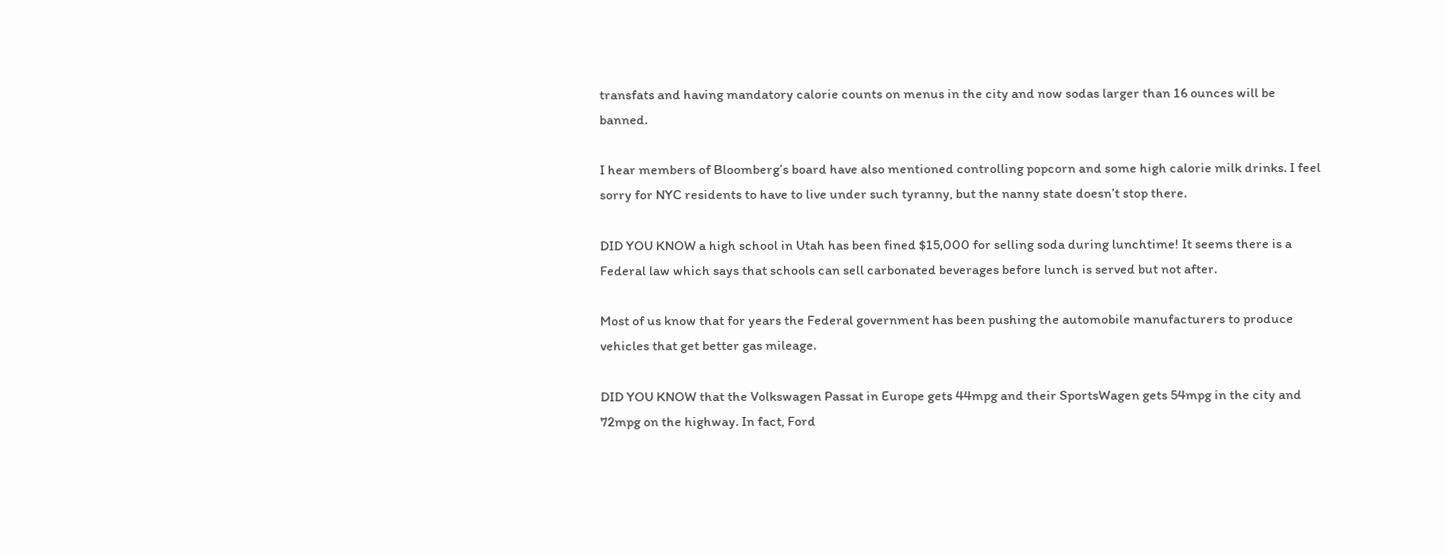transfats and having mandatory calorie counts on menus in the city and now sodas larger than 16 ounces will be banned.

I hear members of Bloomberg’s board have also mentioned controlling popcorn and some high calorie milk drinks. I feel sorry for NYC residents to have to live under such tyranny, but the nanny state doesn’t stop there.

DID YOU KNOW a high school in Utah has been fined $15,000 for selling soda during lunchtime! It seems there is a Federal law which says that schools can sell carbonated beverages before lunch is served but not after.

Most of us know that for years the Federal government has been pushing the automobile manufacturers to produce vehicles that get better gas mileage.

DID YOU KNOW that the Volkswagen Passat in Europe gets 44mpg and their SportsWagen gets 54mpg in the city and 72mpg on the highway. In fact, Ford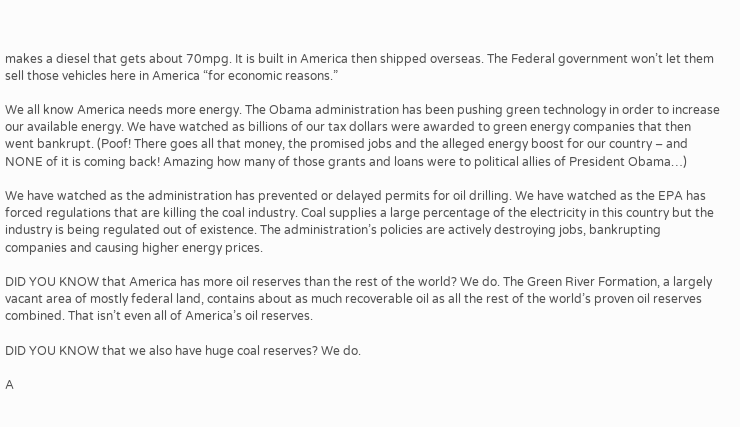makes a diesel that gets about 70mpg. It is built in America then shipped overseas. The Federal government won’t let them sell those vehicles here in America “for economic reasons.”

We all know America needs more energy. The Obama administration has been pushing green technology in order to increase our available energy. We have watched as billions of our tax dollars were awarded to green energy companies that then went bankrupt. (Poof! There goes all that money, the promised jobs and the alleged energy boost for our country – and NONE of it is coming back! Amazing how many of those grants and loans were to political allies of President Obama…)

We have watched as the administration has prevented or delayed permits for oil drilling. We have watched as the EPA has forced regulations that are killing the coal industry. Coal supplies a large percentage of the electricity in this country but the industry is being regulated out of existence. The administration’s policies are actively destroying jobs, bankrupting companies and causing higher energy prices.

DID YOU KNOW that America has more oil reserves than the rest of the world? We do. The Green River Formation, a largely vacant area of mostly federal land, contains about as much recoverable oil as all the rest of the world’s proven oil reserves combined. That isn’t even all of America’s oil reserves.

DID YOU KNOW that we also have huge coal reserves? We do.

A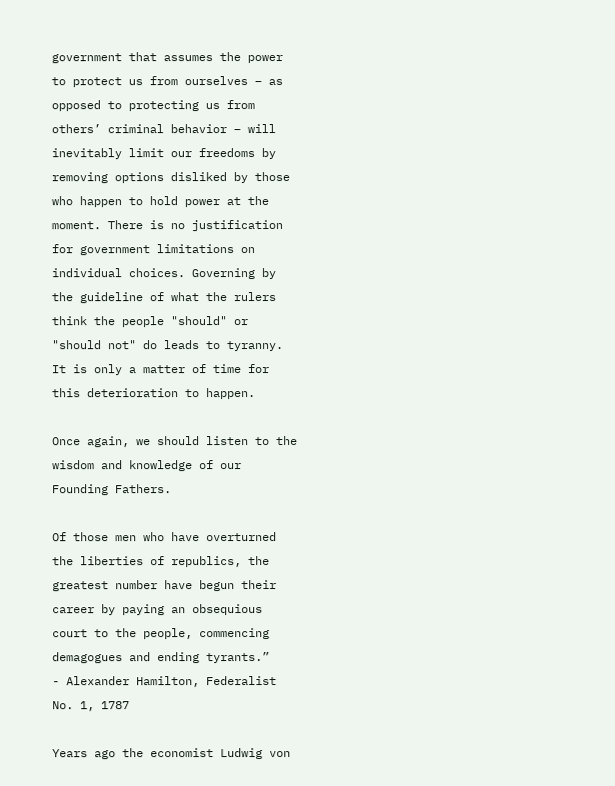government that assumes the power to protect us from ourselves – as opposed to protecting us from others’ criminal behavior – will inevitably limit our freedoms by removing options disliked by those who happen to hold power at the moment. There is no justification for government limitations on individual choices. Governing by the guideline of what the rulers think the people "should" or "should not" do leads to tyranny. It is only a matter of time for this deterioration to happen.

Once again, we should listen to the wisdom and knowledge of our Founding Fathers.

Of those men who have overturned the liberties of republics, the greatest number have begun their career by paying an obsequious court to the people, commencing demagogues and ending tyrants.”
- Alexander Hamilton, Federalist No. 1, 1787

Years ago the economist Ludwig von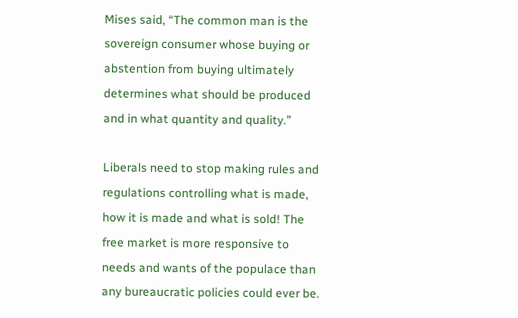Mises said, “The common man is the sovereign consumer whose buying or abstention from buying ultimately determines what should be produced and in what quantity and quality.”

Liberals need to stop making rules and regulations controlling what is made, how it is made and what is sold! The free market is more responsive to needs and wants of the populace than any bureaucratic policies could ever be.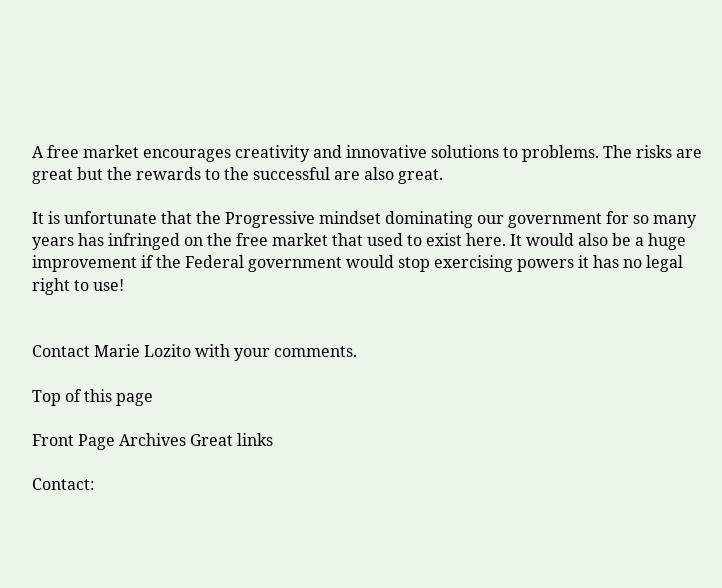A free market encourages creativity and innovative solutions to problems. The risks are great but the rewards to the successful are also great.

It is unfortunate that the Progressive mindset dominating our government for so many years has infringed on the free market that used to exist here. It would also be a huge improvement if the Federal government would stop exercising powers it has no legal right to use!


Contact Marie Lozito with your comments.

Top of this page

Front Page Archives Great links

Contact: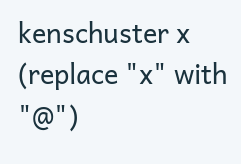kenschuster x (replace "x" with "@")